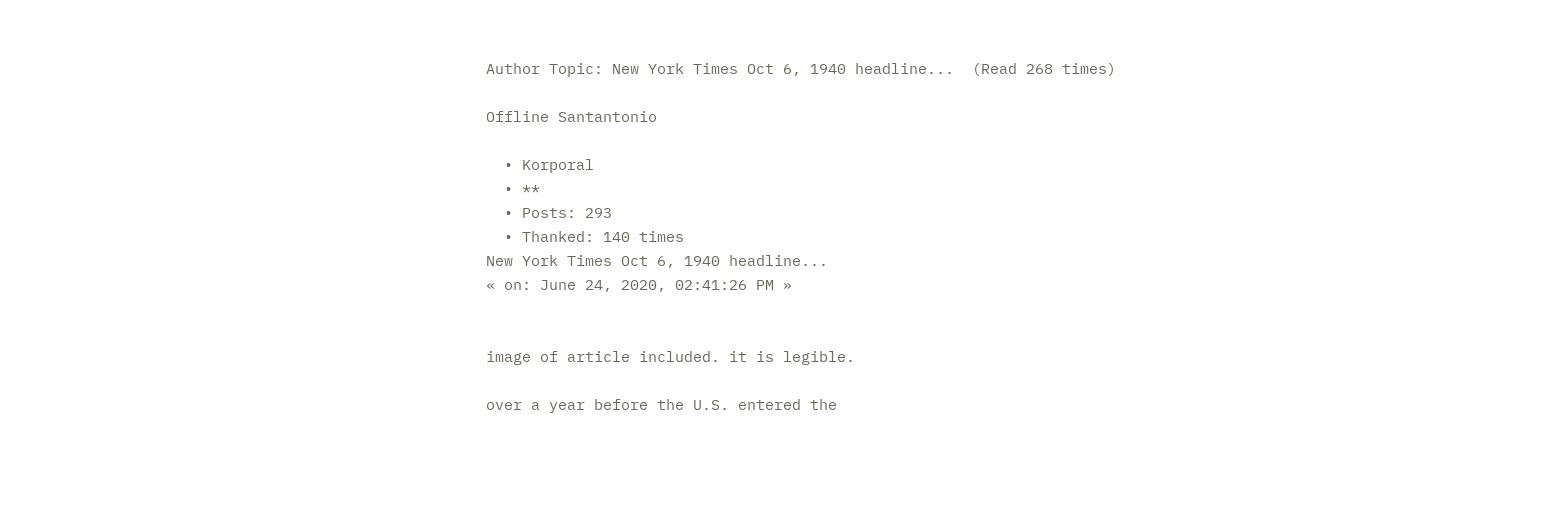Author Topic: New York Times Oct 6, 1940 headline...  (Read 268 times)

Offline Santantonio

  • Korporal
  • **
  • Posts: 293
  • Thanked: 140 times
New York Times Oct 6, 1940 headline...
« on: June 24, 2020, 02:41:26 PM »


image of article included. it is legible.

over a year before the U.S. entered the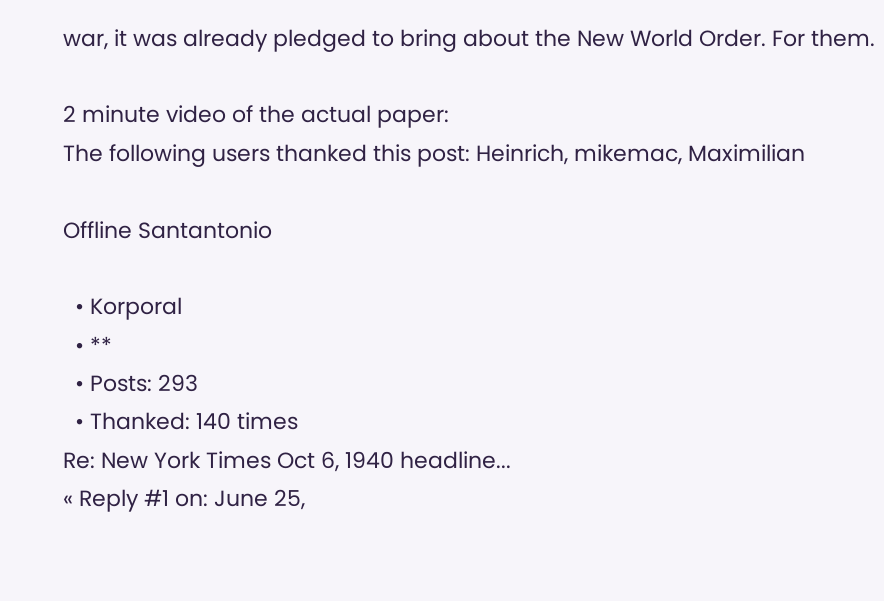war, it was already pledged to bring about the New World Order. For them.

2 minute video of the actual paper:
The following users thanked this post: Heinrich, mikemac, Maximilian

Offline Santantonio

  • Korporal
  • **
  • Posts: 293
  • Thanked: 140 times
Re: New York Times Oct 6, 1940 headline...
« Reply #1 on: June 25,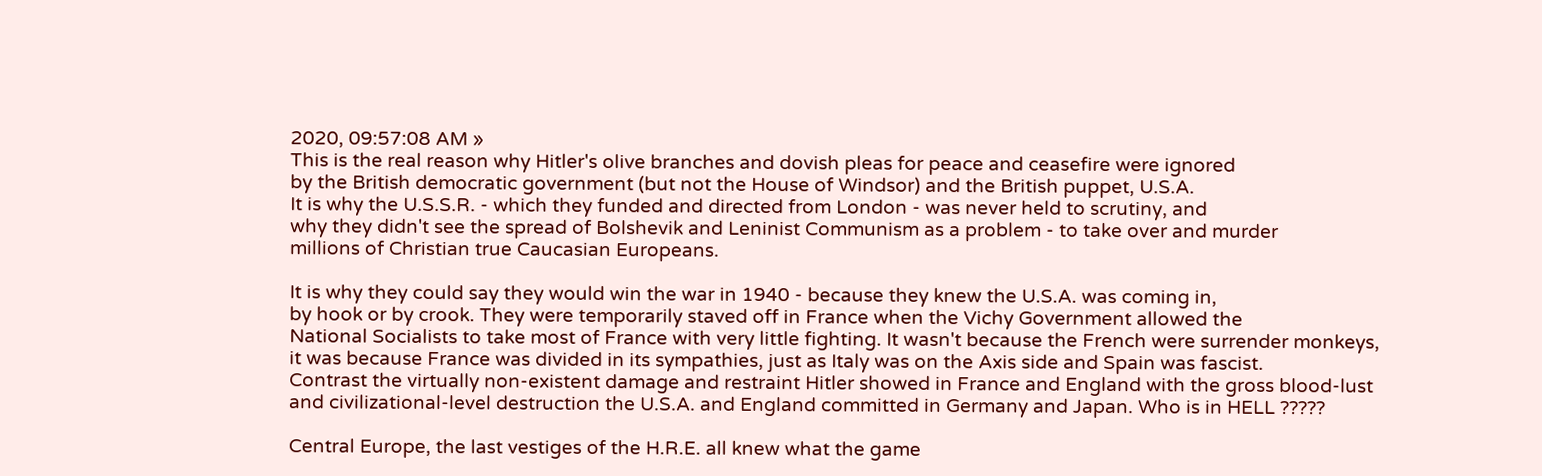2020, 09:57:08 AM »
This is the real reason why Hitler's olive branches and dovish pleas for peace and ceasefire were ignored
by the British democratic government (but not the House of Windsor) and the British puppet, U.S.A.
It is why the U.S.S.R. - which they funded and directed from London - was never held to scrutiny, and
why they didn't see the spread of Bolshevik and Leninist Communism as a problem - to take over and murder
millions of Christian true Caucasian Europeans.

It is why they could say they would win the war in 1940 - because they knew the U.S.A. was coming in,
by hook or by crook. They were temporarily staved off in France when the Vichy Government allowed the
National Socialists to take most of France with very little fighting. It wasn't because the French were surrender monkeys,
it was because France was divided in its sympathies, just as Italy was on the Axis side and Spain was fascist.
Contrast the virtually non-existent damage and restraint Hitler showed in France and England with the gross blood-lust
and civilizational-level destruction the U.S.A. and England committed in Germany and Japan. Who is in HELL ?????

Central Europe, the last vestiges of the H.R.E. all knew what the game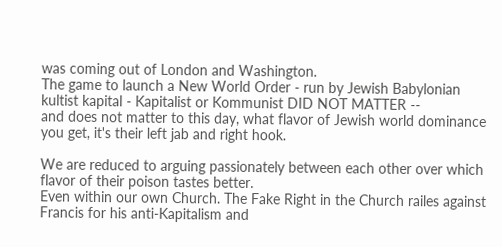was coming out of London and Washington.
The game to launch a New World Order - run by Jewish Babylonian kultist kapital - Kapitalist or Kommunist DID NOT MATTER --
and does not matter to this day, what flavor of Jewish world dominance you get, it's their left jab and right hook.

We are reduced to arguing passionately between each other over which flavor of their poison tastes better.
Even within our own Church. The Fake Right in the Church railes against Francis for his anti-Kapitalism and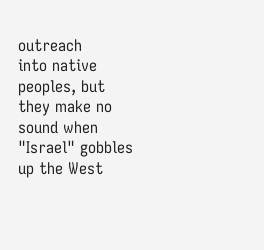outreach
into native peoples, but they make no sound when "Israel" gobbles up the West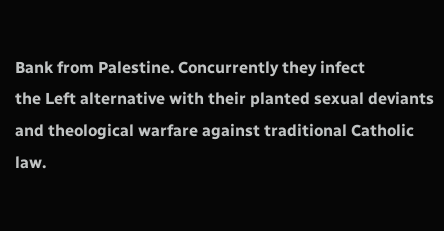Bank from Palestine. Concurrently they infect
the Left alternative with their planted sexual deviants and theological warfare against traditional Catholic law.